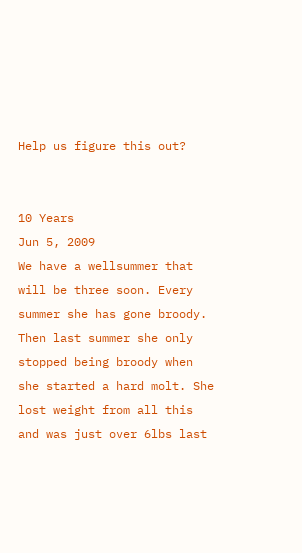Help us figure this out?


10 Years
Jun 5, 2009
We have a wellsummer that will be three soon. Every summer she has gone broody. Then last summer she only stopped being broody when she started a hard molt. She lost weight from all this and was just over 6lbs last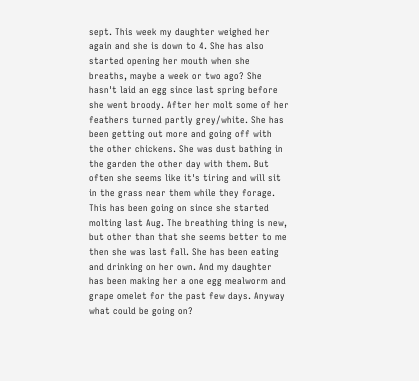sept. This week my daughter weighed her again and she is down to 4. She has also started opening her mouth when she breaths, maybe a week or two ago? She hasn't laid an egg since last spring before she went broody. After her molt some of her feathers turned partly grey/white. She has been getting out more and going off with the other chickens. She was dust bathing in the garden the other day with them. But often she seems like it's tiring and will sit in the grass near them while they forage. This has been going on since she started molting last Aug. The breathing thing is new, but other than that she seems better to me then she was last fall. She has been eating and drinking on her own. And my daughter has been making her a one egg mealworm and grape omelet for the past few days. Anyway what could be going on?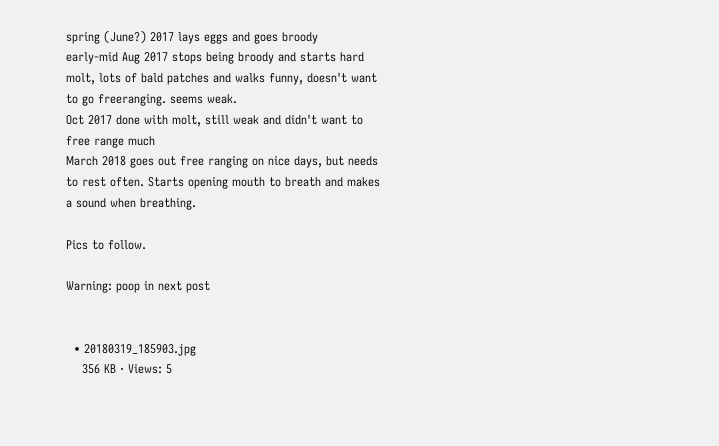spring (June?) 2017 lays eggs and goes broody
early-mid Aug 2017 stops being broody and starts hard molt, lots of bald patches and walks funny, doesn't want to go freeranging. seems weak.
Oct 2017 done with molt, still weak and didn't want to free range much
March 2018 goes out free ranging on nice days, but needs to rest often. Starts opening mouth to breath and makes a sound when breathing.

Pics to follow.

Warning: poop in next post


  • 20180319_185903.jpg
    356 KB · Views: 5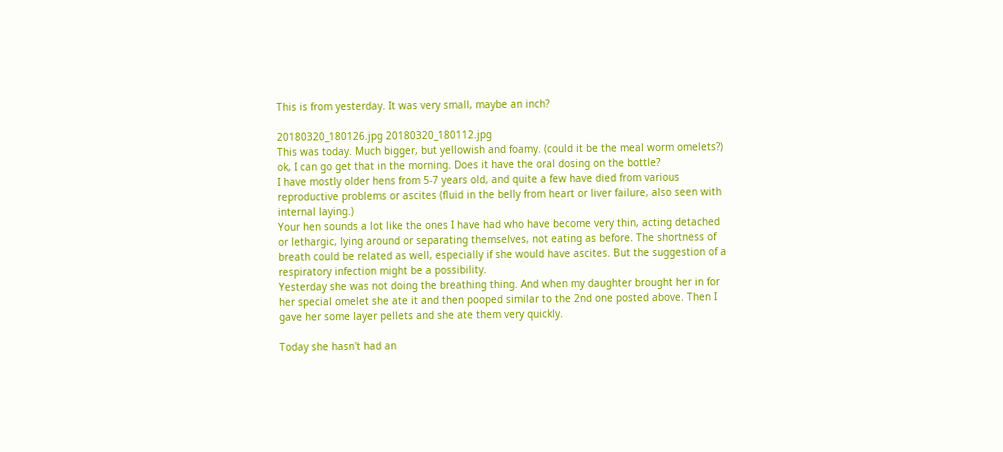This is from yesterday. It was very small, maybe an inch?

20180320_180126.jpg 20180320_180112.jpg
This was today. Much bigger, but yellowish and foamy. (could it be the meal worm omelets?)
ok, I can go get that in the morning. Does it have the oral dosing on the bottle?
I have mostly older hens from 5-7 years old, and quite a few have died from various reproductive problems or ascites (fluid in the belly from heart or liver failure, also seen with internal laying.)
Your hen sounds a lot like the ones I have had who have become very thin, acting detached or lethargic, lying around or separating themselves, not eating as before. The shortness of breath could be related as well, especially if she would have ascites. But the suggestion of a respiratory infection might be a possibility.
Yesterday she was not doing the breathing thing. And when my daughter brought her in for her special omelet she ate it and then pooped similar to the 2nd one posted above. Then I gave her some layer pellets and she ate them very quickly.

Today she hasn't had an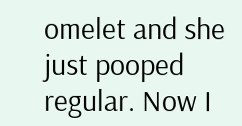omelet and she just pooped regular. Now I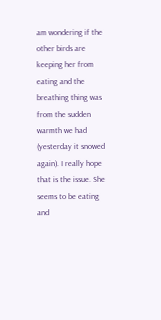am wondering if the other birds are keeping her from eating and the breathing thing was from the sudden warmth we had (yesterday it snowed again). I really hope that is the issue. She seems to be eating and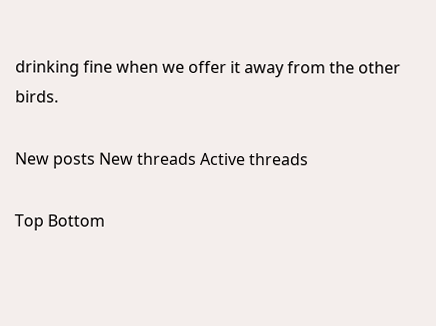drinking fine when we offer it away from the other birds.

New posts New threads Active threads

Top Bottom